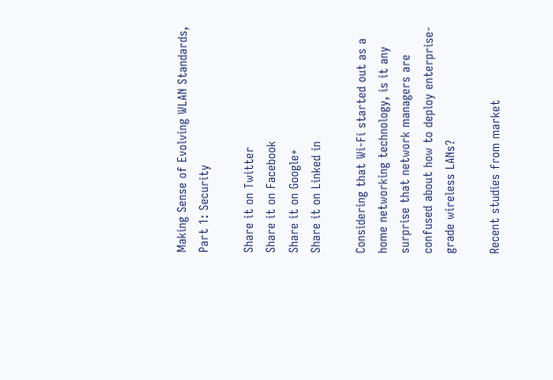Making Sense of Evolving WLAN Standards, Part 1: Security

Share it on Twitter
Share it on Facebook
Share it on Google+
Share it on Linked in

Considering that Wi-Fi started out as a home networking technology, is it any surprise that network managers are confused about how to deploy enterprise-grade wireless LANs?

Recent studies from market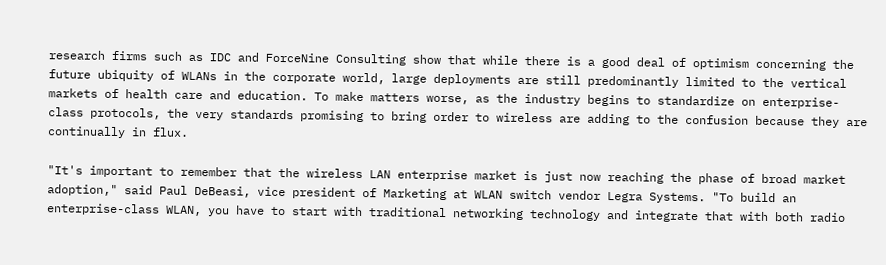research firms such as IDC and ForceNine Consulting show that while there is a good deal of optimism concerning the future ubiquity of WLANs in the corporate world, large deployments are still predominantly limited to the vertical markets of health care and education. To make matters worse, as the industry begins to standardize on enterprise-class protocols, the very standards promising to bring order to wireless are adding to the confusion because they are continually in flux.

"It's important to remember that the wireless LAN enterprise market is just now reaching the phase of broad market adoption," said Paul DeBeasi, vice president of Marketing at WLAN switch vendor Legra Systems. "To build an enterprise-class WLAN, you have to start with traditional networking technology and integrate that with both radio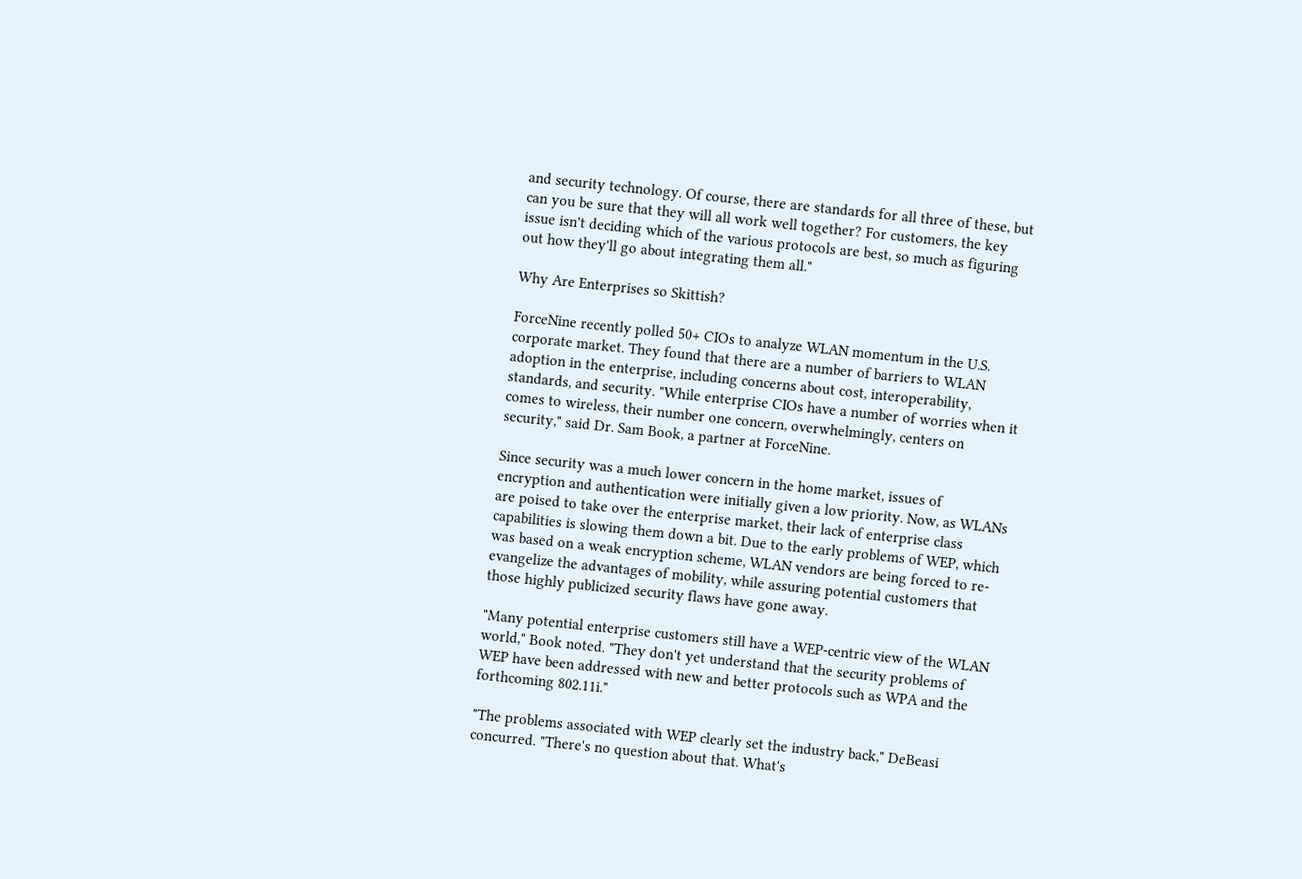and security technology. Of course, there are standards for all three of these, but can you be sure that they will all work well together? For customers, the key issue isn't deciding which of the various protocols are best, so much as figuring out how they'll go about integrating them all."

Why Are Enterprises so Skittish?

ForceNine recently polled 50+ CIOs to analyze WLAN momentum in the U.S. corporate market. They found that there are a number of barriers to WLAN adoption in the enterprise, including concerns about cost, interoperability, standards, and security. "While enterprise CIOs have a number of worries when it comes to wireless, their number one concern, overwhelmingly, centers on security," said Dr. Sam Book, a partner at ForceNine.

Since security was a much lower concern in the home market, issues of encryption and authentication were initially given a low priority. Now, as WLANs are poised to take over the enterprise market, their lack of enterprise class capabilities is slowing them down a bit. Due to the early problems of WEP, which was based on a weak encryption scheme, WLAN vendors are being forced to re-evangelize the advantages of mobility, while assuring potential customers that those highly publicized security flaws have gone away.

"Many potential enterprise customers still have a WEP-centric view of the WLAN world," Book noted. "They don't yet understand that the security problems of WEP have been addressed with new and better protocols such as WPA and the forthcoming 802.11i."

"The problems associated with WEP clearly set the industry back," DeBeasi concurred. "There's no question about that. What's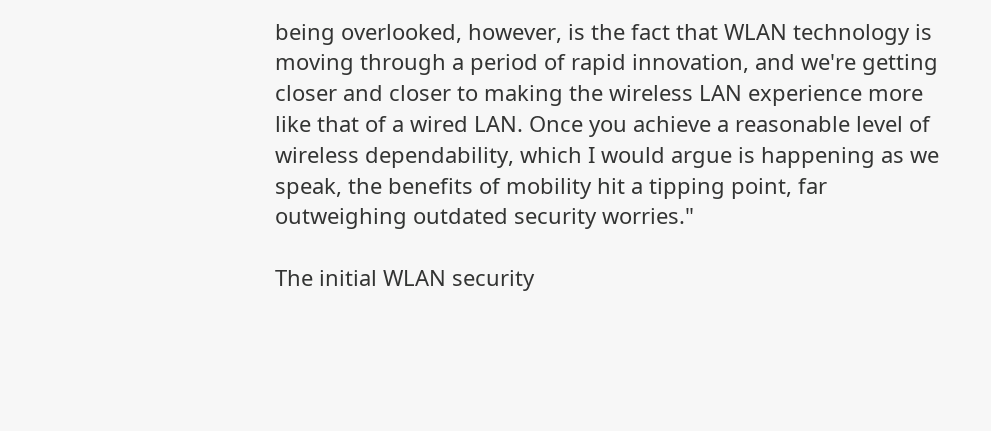being overlooked, however, is the fact that WLAN technology is moving through a period of rapid innovation, and we're getting closer and closer to making the wireless LAN experience more like that of a wired LAN. Once you achieve a reasonable level of wireless dependability, which I would argue is happening as we speak, the benefits of mobility hit a tipping point, far outweighing outdated security worries."

The initial WLAN security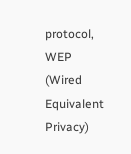protocol, WEP (Wired Equivalent Privacy)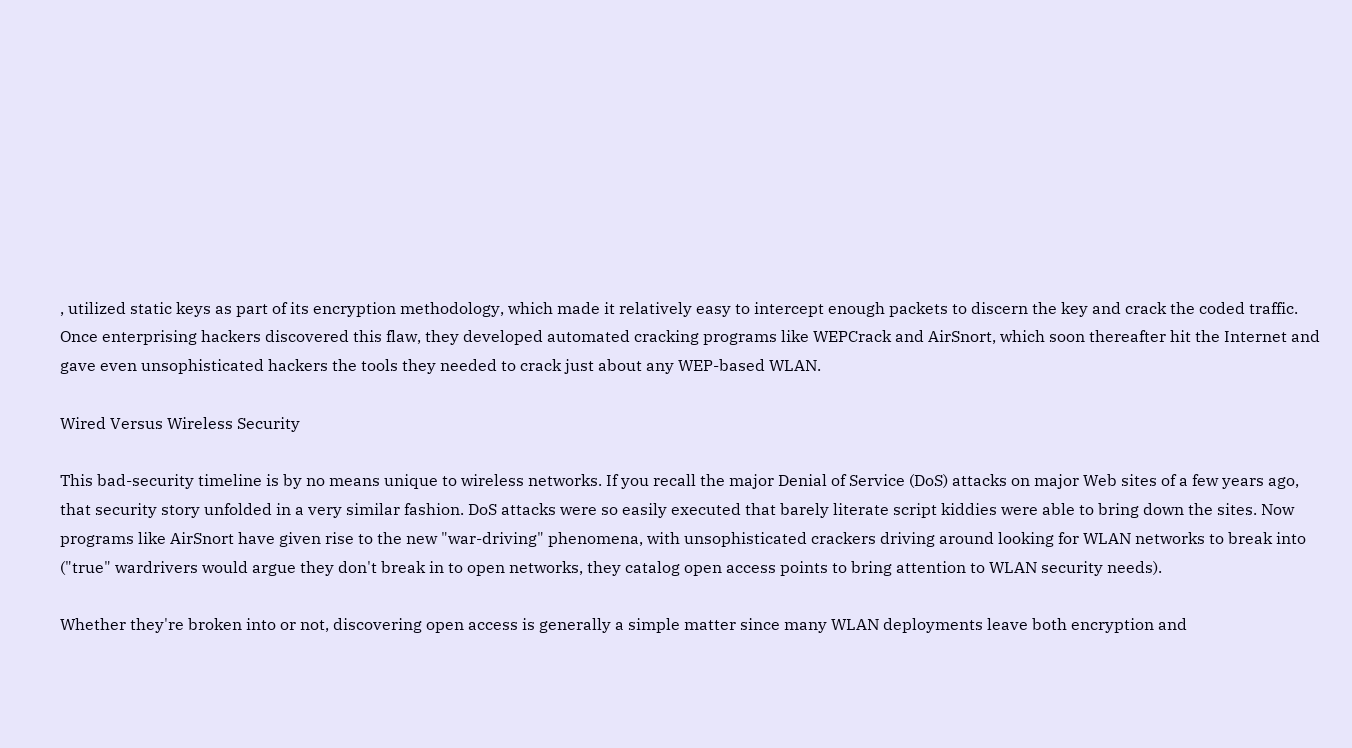, utilized static keys as part of its encryption methodology, which made it relatively easy to intercept enough packets to discern the key and crack the coded traffic. Once enterprising hackers discovered this flaw, they developed automated cracking programs like WEPCrack and AirSnort, which soon thereafter hit the Internet and gave even unsophisticated hackers the tools they needed to crack just about any WEP-based WLAN.

Wired Versus Wireless Security

This bad-security timeline is by no means unique to wireless networks. If you recall the major Denial of Service (DoS) attacks on major Web sites of a few years ago, that security story unfolded in a very similar fashion. DoS attacks were so easily executed that barely literate script kiddies were able to bring down the sites. Now programs like AirSnort have given rise to the new "war-driving" phenomena, with unsophisticated crackers driving around looking for WLAN networks to break into ("true" wardrivers would argue they don't break in to open networks, they catalog open access points to bring attention to WLAN security needs).

Whether they're broken into or not, discovering open access is generally a simple matter since many WLAN deployments leave both encryption and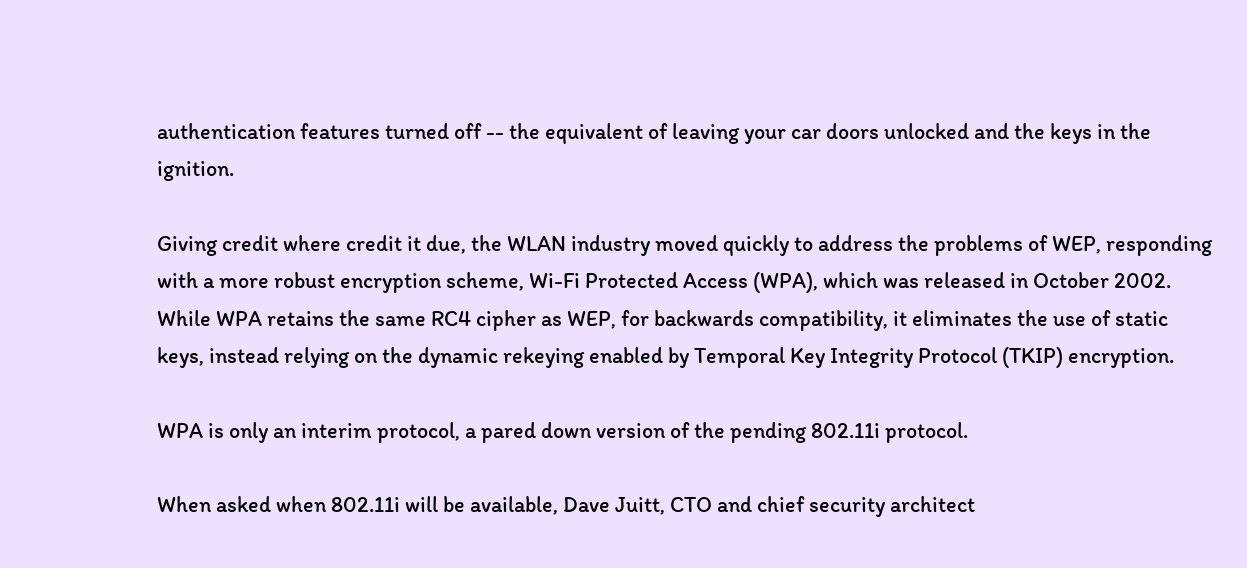authentication features turned off -- the equivalent of leaving your car doors unlocked and the keys in the ignition.

Giving credit where credit it due, the WLAN industry moved quickly to address the problems of WEP, responding with a more robust encryption scheme, Wi-Fi Protected Access (WPA), which was released in October 2002. While WPA retains the same RC4 cipher as WEP, for backwards compatibility, it eliminates the use of static keys, instead relying on the dynamic rekeying enabled by Temporal Key Integrity Protocol (TKIP) encryption.

WPA is only an interim protocol, a pared down version of the pending 802.11i protocol.

When asked when 802.11i will be available, Dave Juitt, CTO and chief security architect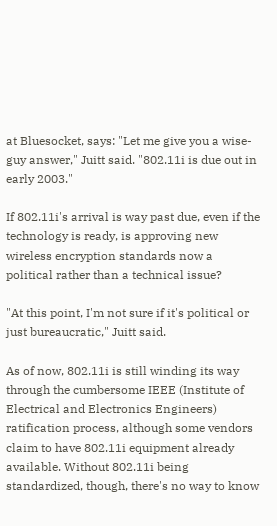at Bluesocket, says: "Let me give you a wise-guy answer," Juitt said. "802.11i is due out in early 2003."

If 802.11i's arrival is way past due, even if the technology is ready, is approving new wireless encryption standards now a political rather than a technical issue?

"At this point, I'm not sure if it's political or just bureaucratic," Juitt said.

As of now, 802.11i is still winding its way through the cumbersome IEEE (Institute of Electrical and Electronics Engineers) ratification process, although some vendors claim to have 802.11i equipment already available. Without 802.11i being standardized, though, there's no way to know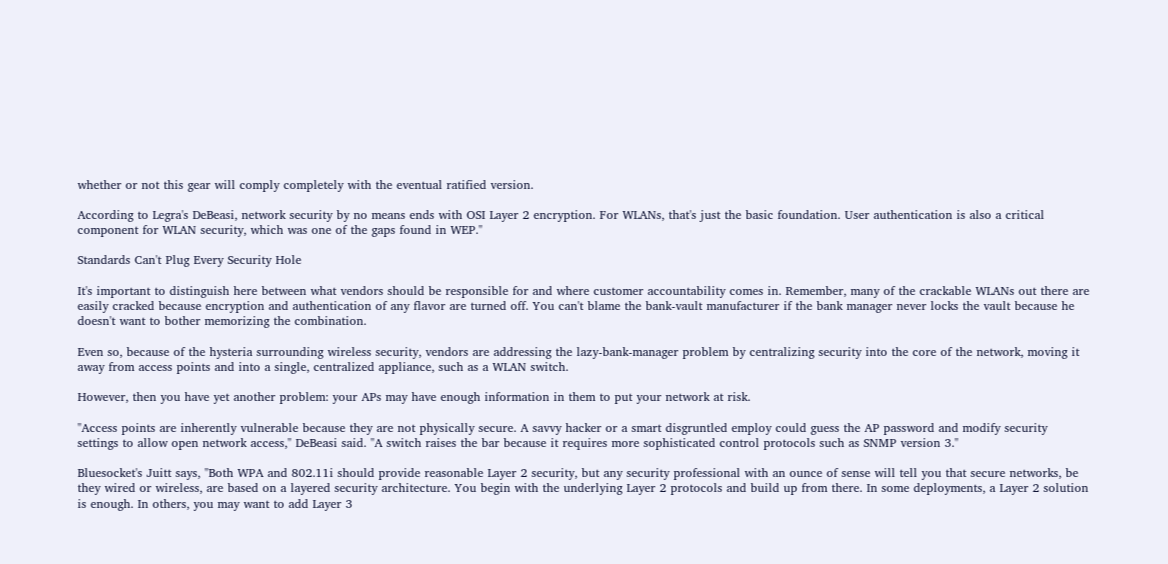whether or not this gear will comply completely with the eventual ratified version.

According to Legra's DeBeasi, network security by no means ends with OSI Layer 2 encryption. For WLANs, that's just the basic foundation. User authentication is also a critical component for WLAN security, which was one of the gaps found in WEP."

Standards Can't Plug Every Security Hole

It's important to distinguish here between what vendors should be responsible for and where customer accountability comes in. Remember, many of the crackable WLANs out there are easily cracked because encryption and authentication of any flavor are turned off. You can't blame the bank-vault manufacturer if the bank manager never locks the vault because he doesn't want to bother memorizing the combination.

Even so, because of the hysteria surrounding wireless security, vendors are addressing the lazy-bank-manager problem by centralizing security into the core of the network, moving it away from access points and into a single, centralized appliance, such as a WLAN switch.

However, then you have yet another problem: your APs may have enough information in them to put your network at risk.

"Access points are inherently vulnerable because they are not physically secure. A savvy hacker or a smart disgruntled employ could guess the AP password and modify security settings to allow open network access," DeBeasi said. "A switch raises the bar because it requires more sophisticated control protocols such as SNMP version 3."

Bluesocket's Juitt says, "Both WPA and 802.11i should provide reasonable Layer 2 security, but any security professional with an ounce of sense will tell you that secure networks, be they wired or wireless, are based on a layered security architecture. You begin with the underlying Layer 2 protocols and build up from there. In some deployments, a Layer 2 solution is enough. In others, you may want to add Layer 3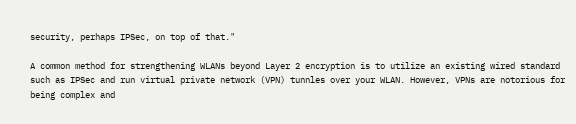security, perhaps IPSec, on top of that."

A common method for strengthening WLANs beyond Layer 2 encryption is to utilize an existing wired standard such as IPSec and run virtual private network (VPN) tunnles over your WLAN. However, VPNs are notorious for being complex and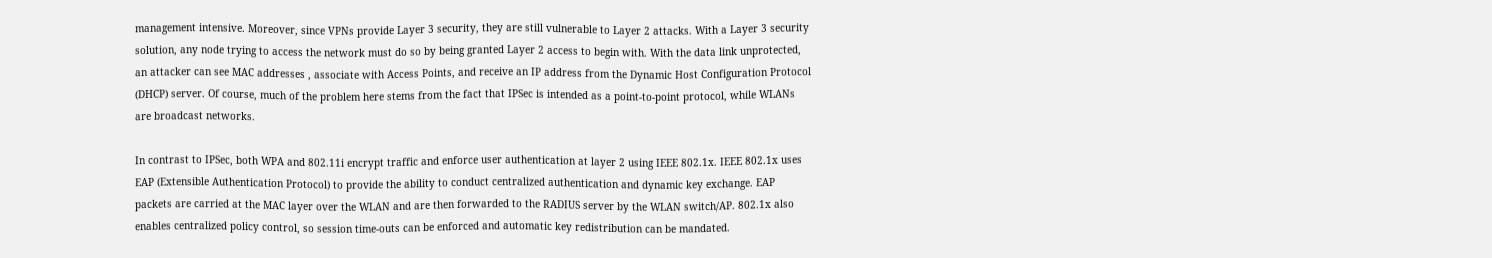management intensive. Moreover, since VPNs provide Layer 3 security, they are still vulnerable to Layer 2 attacks. With a Layer 3 security solution, any node trying to access the network must do so by being granted Layer 2 access to begin with. With the data link unprotected, an attacker can see MAC addresses , associate with Access Points, and receive an IP address from the Dynamic Host Configuration Protocol (DHCP) server. Of course, much of the problem here stems from the fact that IPSec is intended as a point-to-point protocol, while WLANs are broadcast networks.

In contrast to IPSec, both WPA and 802.11i encrypt traffic and enforce user authentication at layer 2 using IEEE 802.1x. IEEE 802.1x uses EAP (Extensible Authentication Protocol) to provide the ability to conduct centralized authentication and dynamic key exchange. EAP packets are carried at the MAC layer over the WLAN and are then forwarded to the RADIUS server by the WLAN switch/AP. 802.1x also enables centralized policy control, so session time-outs can be enforced and automatic key redistribution can be mandated.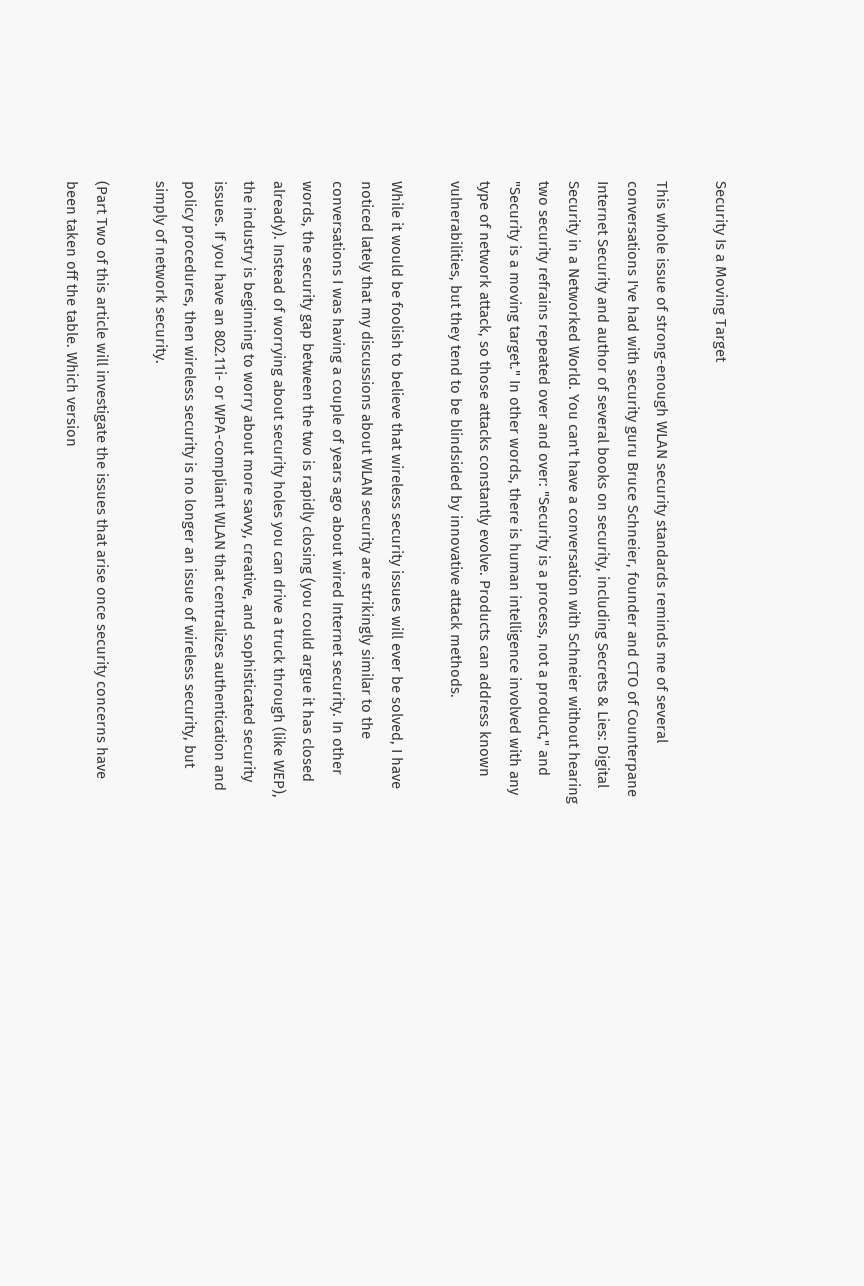Security Is a Moving Target

This whole issue of strong-enough WLAN security standards reminds me of several conversations I've had with security guru Bruce Schneier, founder and CTO of Counterpane Internet Security and author of several books on security, including Secrets & Lies: Digital Security in a Networked World. You can't have a conversation with Schneier without hearing two security refrains repeated over and over: "Security is a process, not a product," and "Security is a moving target." In other words, there is human intelligence involved with any type of network attack, so those attacks constantly evolve. Products can address known vulnerabilities, but they tend to be blindsided by innovative attack methods.

While it would be foolish to believe that wireless security issues will ever be solved, I have noticed lately that my discussions about WLAN security are strikingly similar to the conversations I was having a couple of years ago about wired Internet security. In other words, the security gap between the two is rapidly closing (you could argue it has closed already). Instead of worrying about security holes you can drive a truck through (like WEP), the industry is beginning to worry about more savvy, creative, and sophisticated security issues. If you have an 802.11i- or WPA-compliant WLAN that centralizes authentication and policy procedures, then wireless security is no longer an issue of wireless security, but simply of network security.

(Part Two of this article will investigate the issues that arise once security concerns have been taken off the table. Which version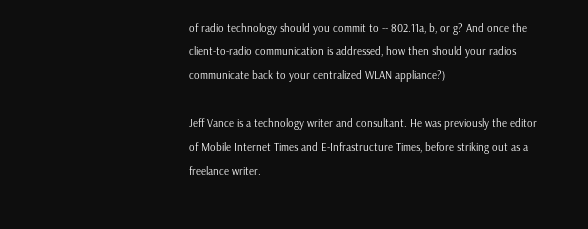of radio technology should you commit to -- 802.11a, b, or g? And once the client-to-radio communication is addressed, how then should your radios communicate back to your centralized WLAN appliance?)

Jeff Vance is a technology writer and consultant. He was previously the editor of Mobile Internet Times and E-Infrastructure Times, before striking out as a freelance writer.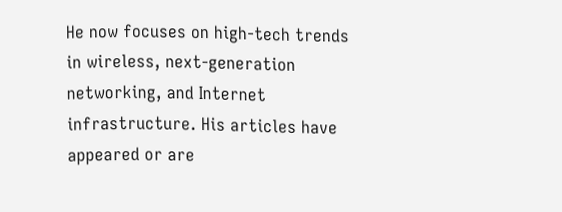He now focuses on high-tech trends in wireless, next-generation networking, and Internet infrastructure. His articles have appeared or are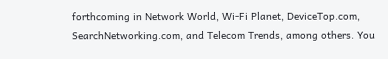forthcoming in Network World, Wi-Fi Planet, DeviceTop.com, SearchNetworking.com, and Telecom Trends, among others. You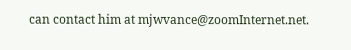can contact him at mjwvance@zoomInternet.net.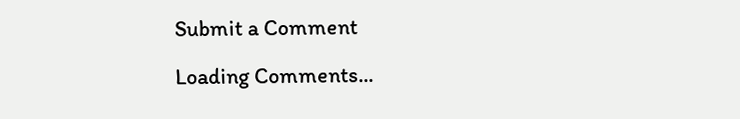Submit a Comment

Loading Comments...